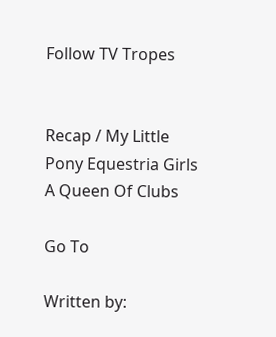Follow TV Tropes


Recap / My Little Pony Equestria Girls A Queen Of Clubs

Go To

Written by: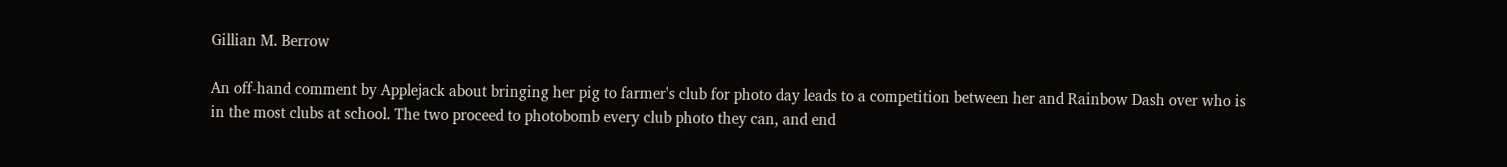Gillian M. Berrow

An off-hand comment by Applejack about bringing her pig to farmer's club for photo day leads to a competition between her and Rainbow Dash over who is in the most clubs at school. The two proceed to photobomb every club photo they can, and end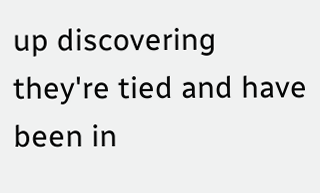up discovering they're tied and have been in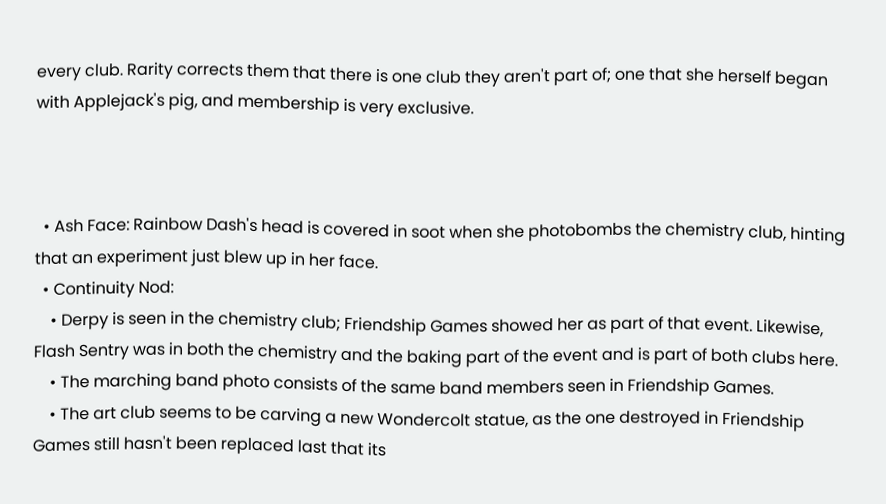every club. Rarity corrects them that there is one club they aren't part of; one that she herself began with Applejack's pig, and membership is very exclusive.



  • Ash Face: Rainbow Dash's head is covered in soot when she photobombs the chemistry club, hinting that an experiment just blew up in her face.
  • Continuity Nod:
    • Derpy is seen in the chemistry club; Friendship Games showed her as part of that event. Likewise, Flash Sentry was in both the chemistry and the baking part of the event and is part of both clubs here.
    • The marching band photo consists of the same band members seen in Friendship Games.
    • The art club seems to be carving a new Wondercolt statue, as the one destroyed in Friendship Games still hasn't been replaced last that its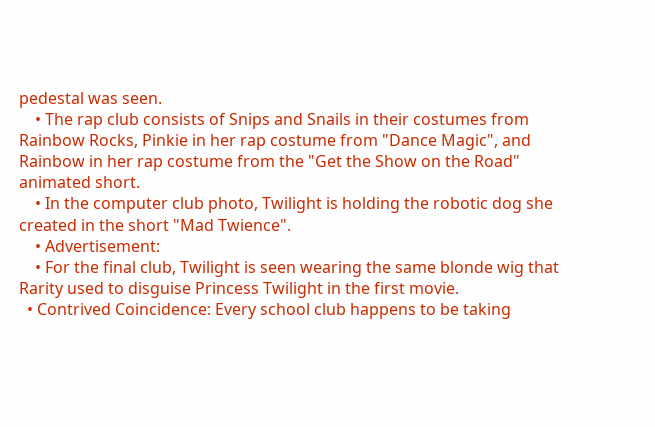pedestal was seen.
    • The rap club consists of Snips and Snails in their costumes from Rainbow Rocks, Pinkie in her rap costume from "Dance Magic", and Rainbow in her rap costume from the "Get the Show on the Road" animated short.
    • In the computer club photo, Twilight is holding the robotic dog she created in the short "Mad Twience".
    • Advertisement:
    • For the final club, Twilight is seen wearing the same blonde wig that Rarity used to disguise Princess Twilight in the first movie.
  • Contrived Coincidence: Every school club happens to be taking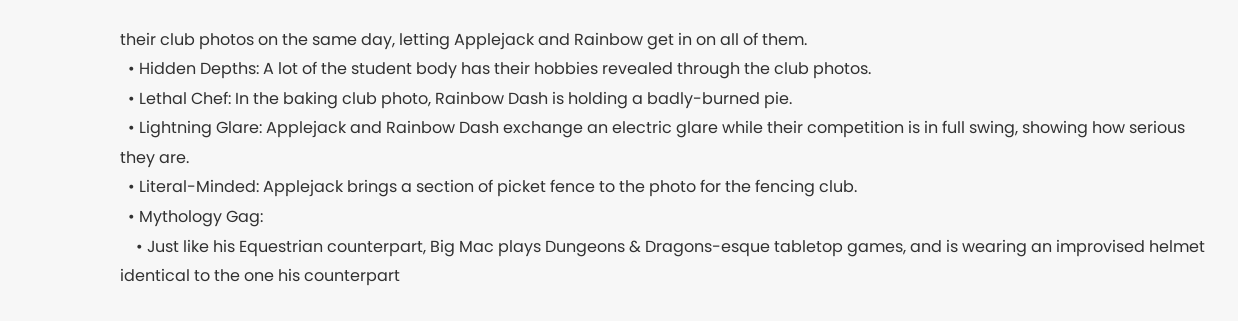their club photos on the same day, letting Applejack and Rainbow get in on all of them.
  • Hidden Depths: A lot of the student body has their hobbies revealed through the club photos.
  • Lethal Chef: In the baking club photo, Rainbow Dash is holding a badly-burned pie.
  • Lightning Glare: Applejack and Rainbow Dash exchange an electric glare while their competition is in full swing, showing how serious they are.
  • Literal-Minded: Applejack brings a section of picket fence to the photo for the fencing club.
  • Mythology Gag:
    • Just like his Equestrian counterpart, Big Mac plays Dungeons & Dragons-esque tabletop games, and is wearing an improvised helmet identical to the one his counterpart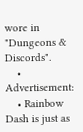wore in "Dungeons & Discords".
    • Advertisement:
    • Rainbow Dash is just as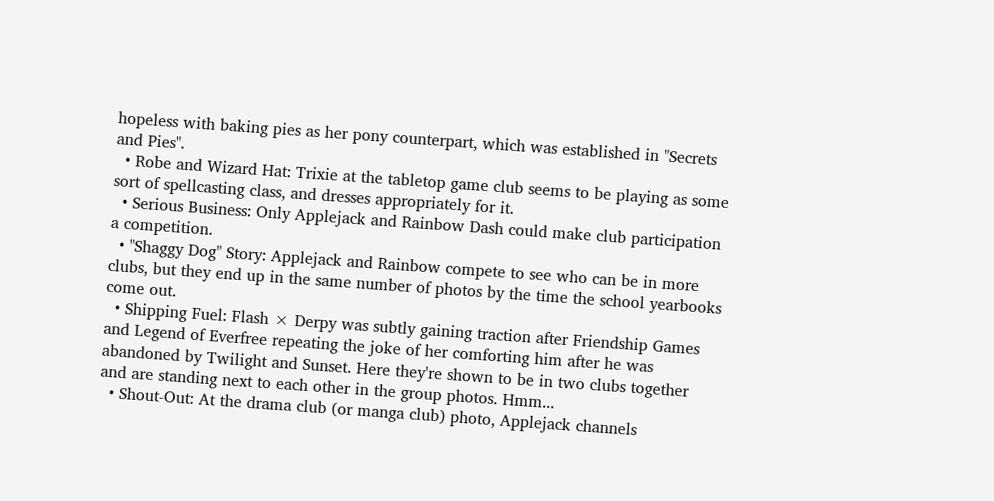hopeless with baking pies as her pony counterpart, which was established in "Secrets and Pies".
  • Robe and Wizard Hat: Trixie at the tabletop game club seems to be playing as some sort of spellcasting class, and dresses appropriately for it.
  • Serious Business: Only Applejack and Rainbow Dash could make club participation a competition.
  • "Shaggy Dog" Story: Applejack and Rainbow compete to see who can be in more clubs, but they end up in the same number of photos by the time the school yearbooks come out.
  • Shipping Fuel: Flash × Derpy was subtly gaining traction after Friendship Games and Legend of Everfree repeating the joke of her comforting him after he was abandoned by Twilight and Sunset. Here they're shown to be in two clubs together and are standing next to each other in the group photos. Hmm...
  • Shout-Out: At the drama club (or manga club) photo, Applejack channels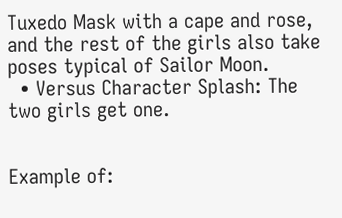Tuxedo Mask with a cape and rose, and the rest of the girls also take poses typical of Sailor Moon.
  • Versus Character Splash: The two girls get one.


Example of: